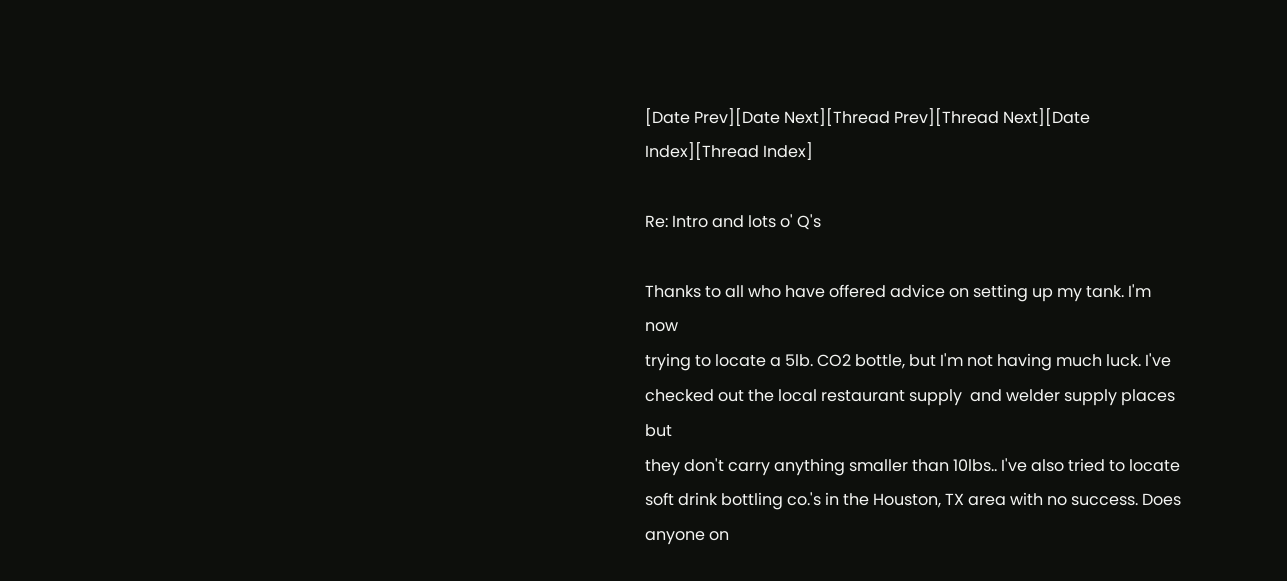[Date Prev][Date Next][Thread Prev][Thread Next][Date Index][Thread Index]

Re: Intro and lots o' Q's

Thanks to all who have offered advice on setting up my tank. I'm now
trying to locate a 5lb. CO2 bottle, but I'm not having much luck. I've
checked out the local restaurant supply  and welder supply places but
they don't carry anything smaller than 10lbs.. I've also tried to locate
soft drink bottling co.'s in the Houston, TX area with no success. Does
anyone on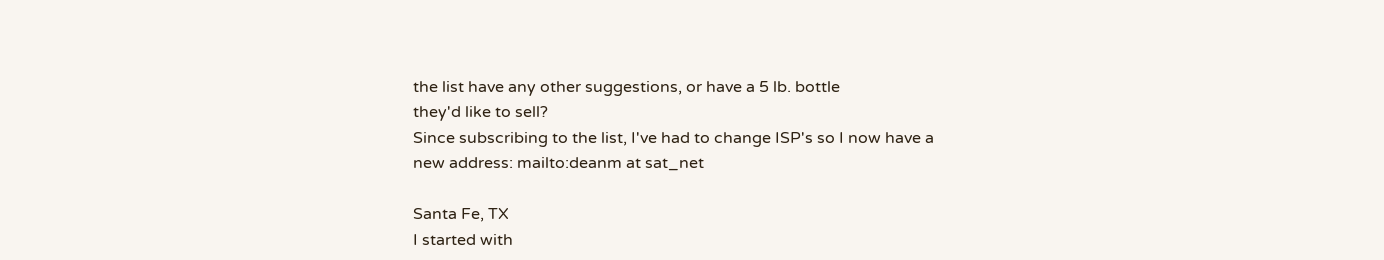the list have any other suggestions, or have a 5 lb. bottle
they'd like to sell?
Since subscribing to the list, I've had to change ISP's so I now have a
new address: mailto:deanm at sat_net

Santa Fe, TX
I started with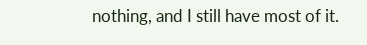nothing, and I still have most of it.